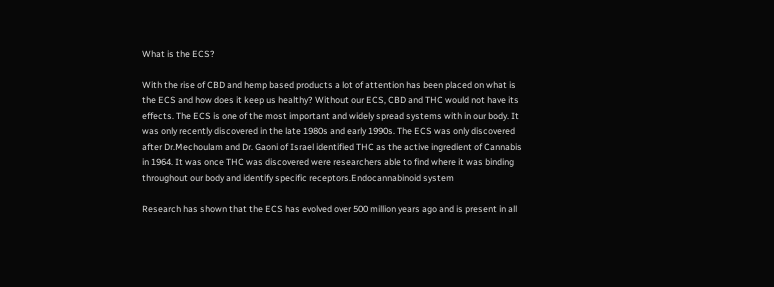What is the ECS?

With the rise of CBD and hemp based products a lot of attention has been placed on what is the ECS and how does it keep us healthy? Without our ECS, CBD and THC would not have its effects. The ECS is one of the most important and widely spread systems with in our body. It was only recently discovered in the late 1980s and early 1990s. The ECS was only discovered after Dr.Mechoulam and Dr. Gaoni of Israel identified THC as the active ingredient of Cannabis in 1964. It was once THC was discovered were researchers able to find where it was binding throughout our body and identify specific receptors.Endocannabinoid system

Research has shown that the ECS has evolved over 500 million years ago and is present in all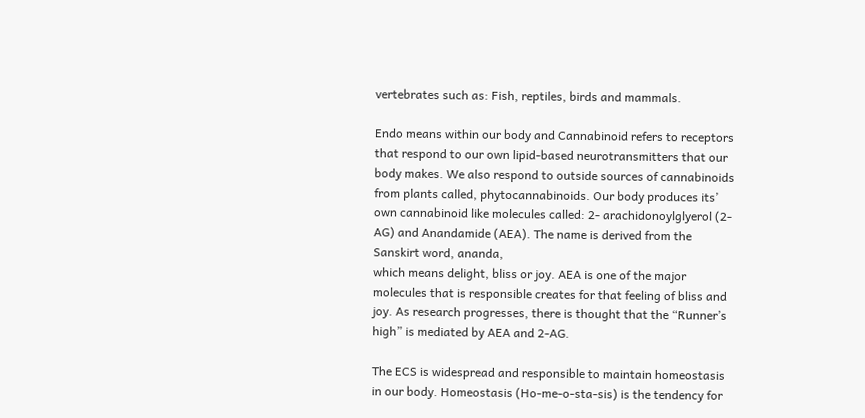vertebrates such as: Fish, reptiles, birds and mammals.

Endo means within our body and Cannabinoid refers to receptors that respond to our own lipid-based neurotransmitters that our body makes. We also respond to outside sources of cannabinoids from plants called, phytocannabinoids. Our body produces its’ own cannabinoid like molecules called: 2- arachidonoylglyerol (2-AG) and Anandamide (AEA). The name is derived from the Sanskirt word, ananda,
which means delight, bliss or joy. AEA is one of the major molecules that is responsible creates for that feeling of bliss and joy. As research progresses, there is thought that the “Runner’s high” is mediated by AEA and 2-AG.

The ECS is widespread and responsible to maintain homeostasis in our body. Homeostasis (Ho-me-o-sta-sis) is the tendency for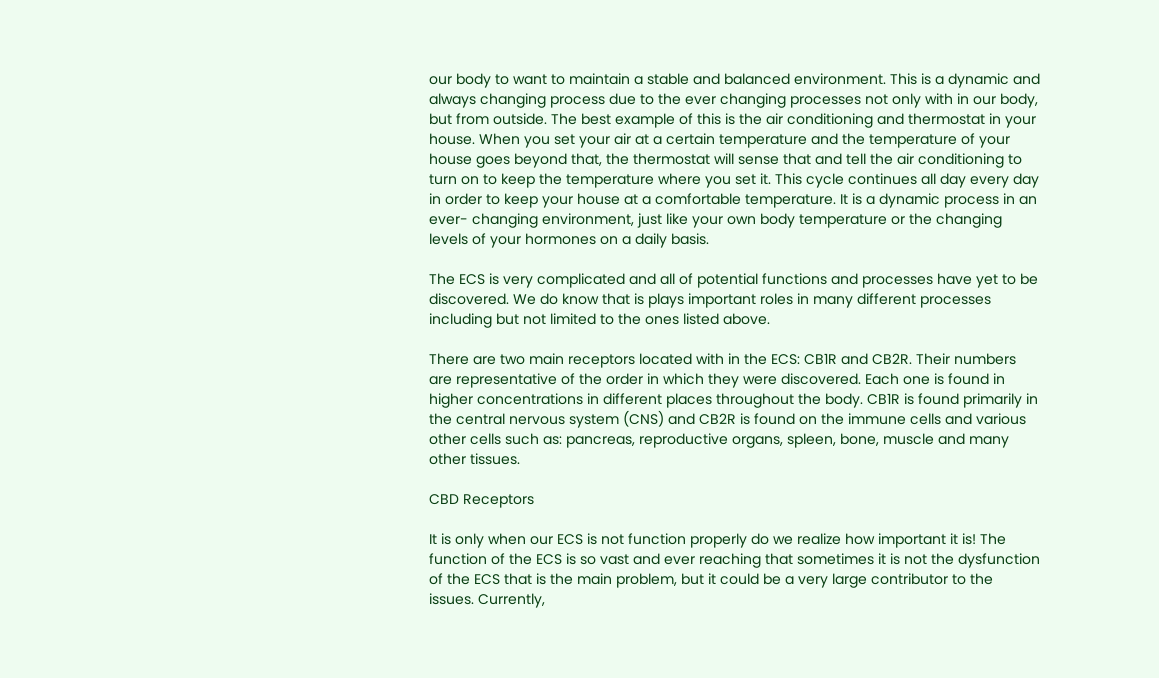our body to want to maintain a stable and balanced environment. This is a dynamic and always changing process due to the ever changing processes not only with in our body, but from outside. The best example of this is the air conditioning and thermostat in your house. When you set your air at a certain temperature and the temperature of your house goes beyond that, the thermostat will sense that and tell the air conditioning to turn on to keep the temperature where you set it. This cycle continues all day every day in order to keep your house at a comfortable temperature. It is a dynamic process in an ever- changing environment, just like your own body temperature or the changing levels of your hormones on a daily basis.

The ECS is very complicated and all of potential functions and processes have yet to be discovered. We do know that is plays important roles in many different processes including but not limited to the ones listed above.

There are two main receptors located with in the ECS: CB1R and CB2R. Their numbers are representative of the order in which they were discovered. Each one is found in higher concentrations in different places throughout the body. CB1R is found primarily in the central nervous system (CNS) and CB2R is found on the immune cells and various other cells such as: pancreas, reproductive organs, spleen, bone, muscle and many other tissues.

CBD Receptors

It is only when our ECS is not function properly do we realize how important it is! The function of the ECS is so vast and ever reaching that sometimes it is not the dysfunction of the ECS that is the main problem, but it could be a very large contributor to the issues. Currently,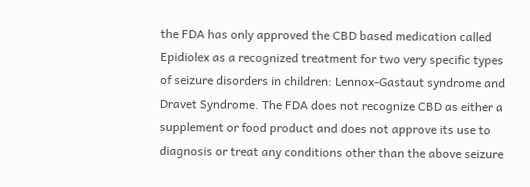the FDA has only approved the CBD based medication called Epidiolex as a recognized treatment for two very specific types of seizure disorders in children: Lennox-Gastaut syndrome and Dravet Syndrome. The FDA does not recognize CBD as either a supplement or food product and does not approve its use to diagnosis or treat any conditions other than the above seizure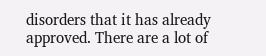disorders that it has already approved. There are a lot of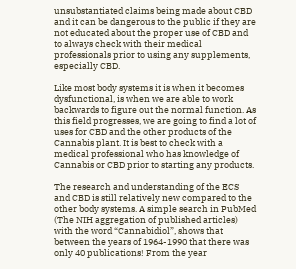unsubstantiated claims being made about CBD and it can be dangerous to the public if they are not educated about the proper use of CBD and to always check with their medical professionals prior to using any supplements, especially CBD.

Like most body systems it is when it becomes dysfunctional, is when we are able to work backwards to figure out the normal function. As this field progresses, we are going to find a lot of uses for CBD and the other products of the Cannabis plant. It is best to check with a medical professional who has knowledge of Cannabis or CBD prior to starting any products.

The research and understanding of the ECS and CBD is still relatively new compared to the other body systems. A simple search in PubMed (The NIH aggregation of published articles) with the word “Cannabidiol”, shows that between the years of 1964-1990 that there was only 40 publications! From the year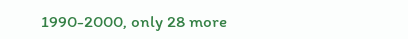1990-2000, only 28 more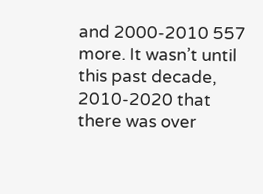and 2000-2010 557 more. It wasn’t until this past decade, 2010-2020 that there was over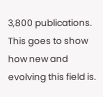3,800 publications. This goes to show how new and evolving this field is.